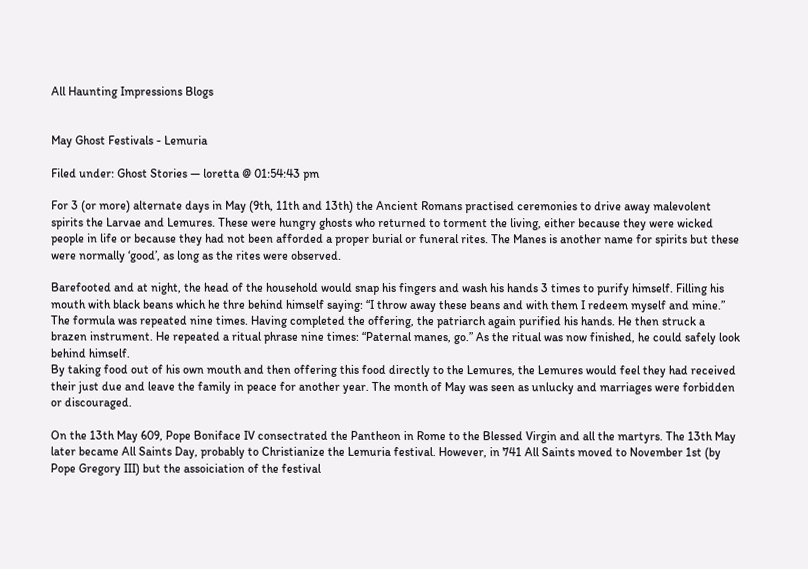All Haunting Impressions Blogs


May Ghost Festivals - Lemuria

Filed under: Ghost Stories — loretta @ 01:54:43 pm

For 3 (or more) alternate days in May (9th, 11th and 13th) the Ancient Romans practised ceremonies to drive away malevolent spirits the Larvae and Lemures. These were hungry ghosts who returned to torment the living, either because they were wicked people in life or because they had not been afforded a proper burial or funeral rites. The Manes is another name for spirits but these were normally ‘good’, as long as the rites were observed.

Barefooted and at night, the head of the household would snap his fingers and wash his hands 3 times to purify himself. Filling his mouth with black beans which he thre behind himself saying: “I throw away these beans and with them I redeem myself and mine.” The formula was repeated nine times. Having completed the offering, the patriarch again purified his hands. He then struck a brazen instrument. He repeated a ritual phrase nine times: “Paternal manes, go.” As the ritual was now finished, he could safely look behind himself.
By taking food out of his own mouth and then offering this food directly to the Lemures, the Lemures would feel they had received their just due and leave the family in peace for another year. The month of May was seen as unlucky and marriages were forbidden or discouraged.

On the 13th May 609, Pope Boniface IV consectrated the Pantheon in Rome to the Blessed Virgin and all the martyrs. The 13th May later became All Saints Day, probably to Christianize the Lemuria festival. However, in 741 All Saints moved to November 1st (by Pope Gregory III) but the assoiciation of the festival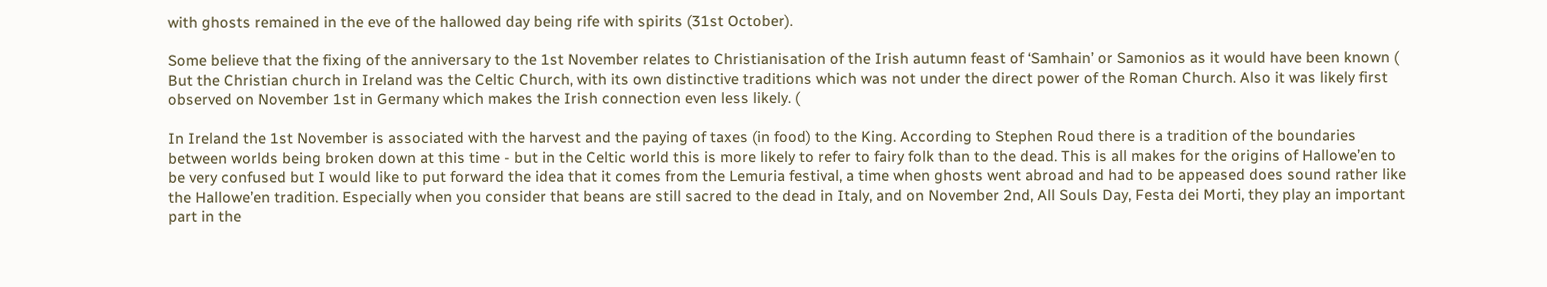with ghosts remained in the eve of the hallowed day being rife with spirits (31st October).

Some believe that the fixing of the anniversary to the 1st November relates to Christianisation of the Irish autumn feast of ‘Samhain’ or Samonios as it would have been known ( But the Christian church in Ireland was the Celtic Church, with its own distinctive traditions which was not under the direct power of the Roman Church. Also it was likely first observed on November 1st in Germany which makes the Irish connection even less likely. (

In Ireland the 1st November is associated with the harvest and the paying of taxes (in food) to the King. According to Stephen Roud there is a tradition of the boundaries between worlds being broken down at this time - but in the Celtic world this is more likely to refer to fairy folk than to the dead. This is all makes for the origins of Hallowe’en to be very confused but I would like to put forward the idea that it comes from the Lemuria festival, a time when ghosts went abroad and had to be appeased does sound rather like the Hallowe’en tradition. Especially when you consider that beans are still sacred to the dead in Italy, and on November 2nd, All Souls Day, Festa dei Morti, they play an important part in the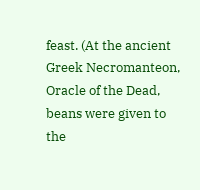feast. (At the ancient Greek Necromanteon, Oracle of the Dead, beans were given to the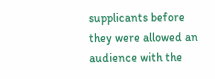supplicants before they were allowed an audience with the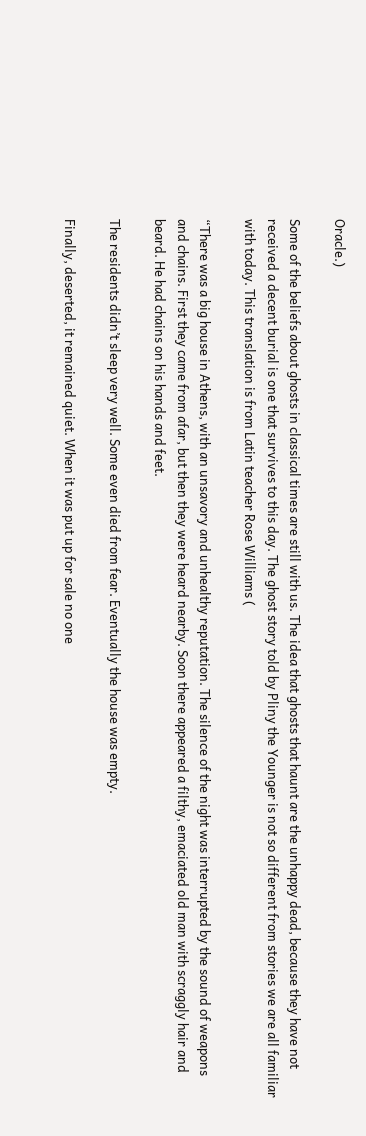Oracle.)

Some of the beliefs about ghosts in classical times are still with us. The idea that ghosts that haunt are the unhappy dead, because they have not received a decent burial is one that survives to this day. The ghost story told by Pliny the Younger is not so different from stories we are all familiar with today. This translation is from Latin teacher Rose Williams (

“There was a big house in Athens, with an unsavory and unhealthy reputation. The silence of the night was interrupted by the sound of weapons and chains. First they came from afar, but then they were heard nearby. Soon there appeared a filthy, emaciated old man with scraggly hair and beard. He had chains on his hands and feet.

The residents didn’t sleep very well. Some even died from fear. Eventually the house was empty.

Finally, deserted, it remained quiet. When it was put up for sale no one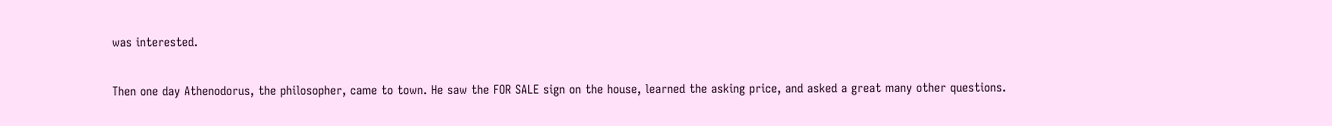was interested.

Then one day Athenodorus, the philosopher, came to town. He saw the FOR SALE sign on the house, learned the asking price, and asked a great many other questions.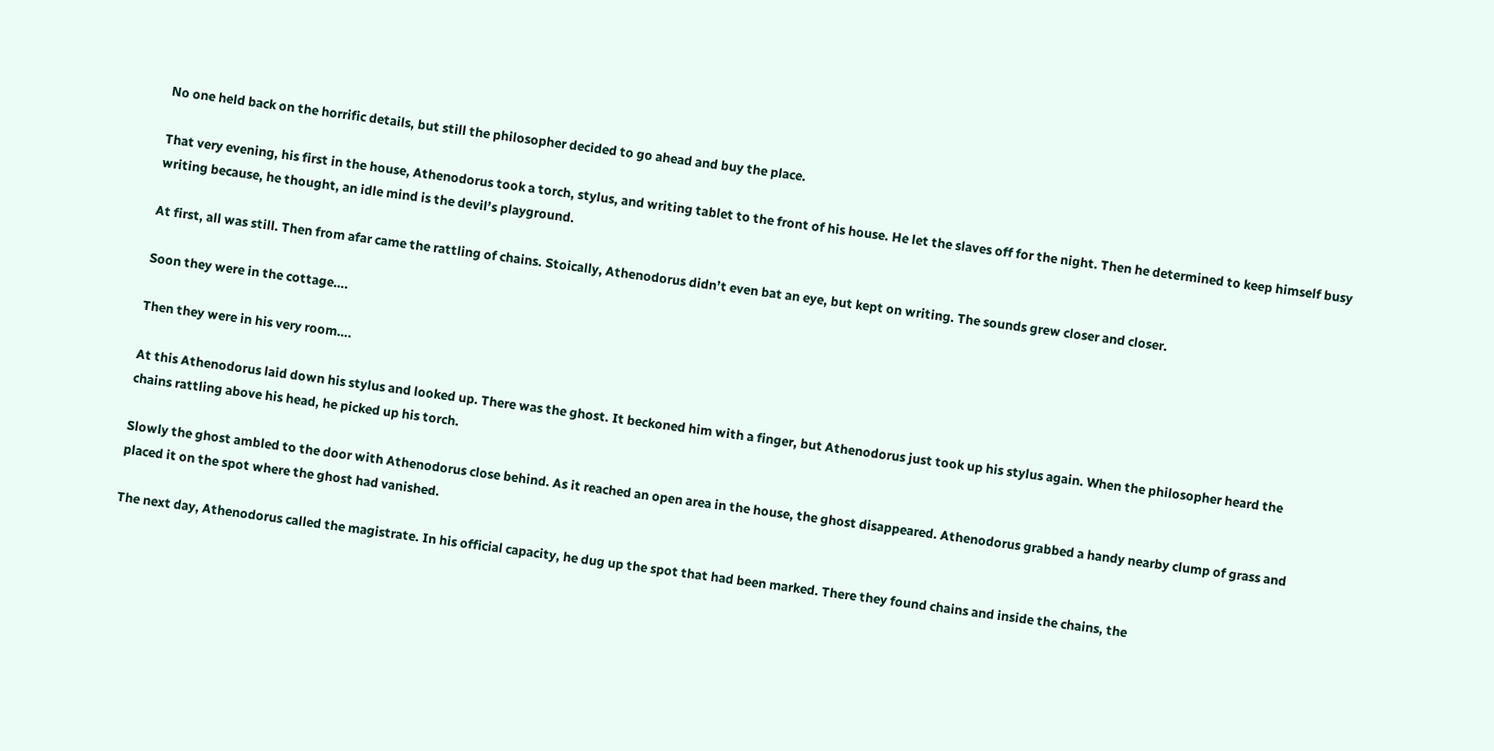No one held back on the horrific details, but still the philosopher decided to go ahead and buy the place.

That very evening, his first in the house, Athenodorus took a torch, stylus, and writing tablet to the front of his house. He let the slaves off for the night. Then he determined to keep himself busy writing because, he thought, an idle mind is the devil’s playground.

At first, all was still. Then from afar came the rattling of chains. Stoically, Athenodorus didn’t even bat an eye, but kept on writing. The sounds grew closer and closer.

Soon they were in the cottage….

Then they were in his very room….

At this Athenodorus laid down his stylus and looked up. There was the ghost. It beckoned him with a finger, but Athenodorus just took up his stylus again. When the philosopher heard the chains rattling above his head, he picked up his torch.

Slowly the ghost ambled to the door with Athenodorus close behind. As it reached an open area in the house, the ghost disappeared. Athenodorus grabbed a handy nearby clump of grass and placed it on the spot where the ghost had vanished.

The next day, Athenodorus called the magistrate. In his official capacity, he dug up the spot that had been marked. There they found chains and inside the chains, the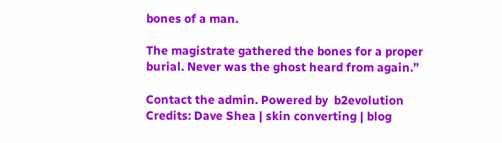bones of a man.

The magistrate gathered the bones for a proper burial. Never was the ghost heard from again.”

Contact the admin. Powered by  b2evolution Credits: Dave Shea | skin converting | blog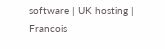software | UK hosting | Francois